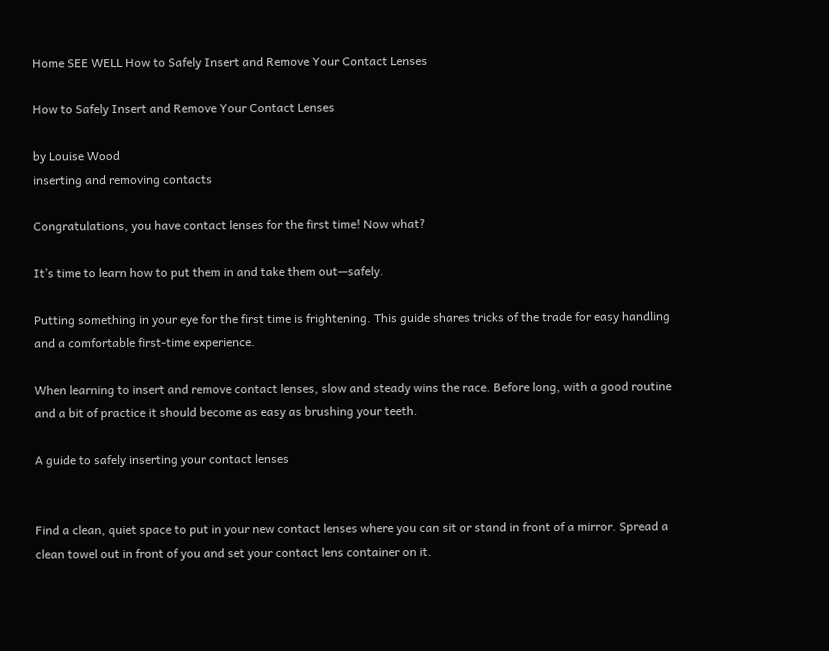Home SEE WELL How to Safely Insert and Remove Your Contact Lenses

How to Safely Insert and Remove Your Contact Lenses

by Louise Wood
inserting and removing contacts

Congratulations, you have contact lenses for the first time! Now what?

It’s time to learn how to put them in and take them out—safely.

Putting something in your eye for the first time is frightening. This guide shares tricks of the trade for easy handling and a comfortable first-time experience.

When learning to insert and remove contact lenses, slow and steady wins the race. Before long, with a good routine and a bit of practice it should become as easy as brushing your teeth.

A guide to safely inserting your contact lenses


Find a clean, quiet space to put in your new contact lenses where you can sit or stand in front of a mirror. Spread a clean towel out in front of you and set your contact lens container on it.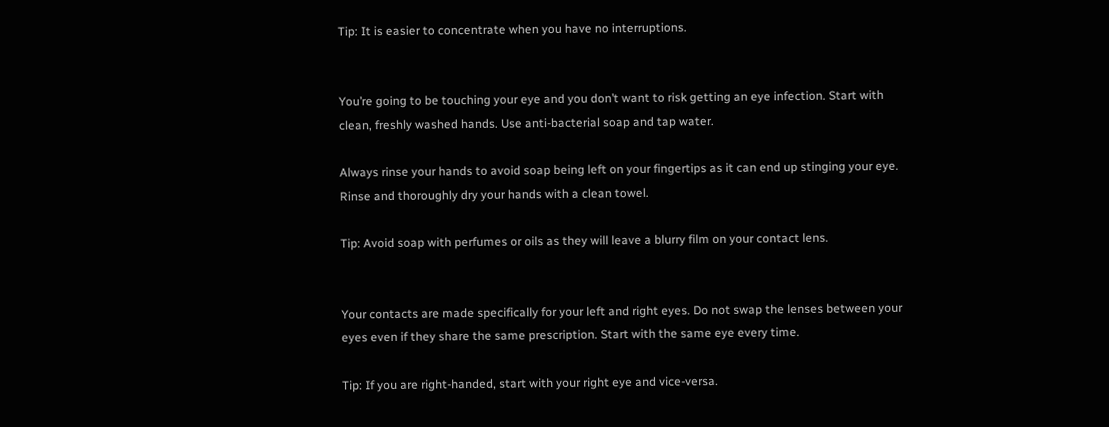Tip: It is easier to concentrate when you have no interruptions.


You’re going to be touching your eye and you don’t want to risk getting an eye infection. Start with clean, freshly washed hands. Use anti-bacterial soap and tap water.

Always rinse your hands to avoid soap being left on your fingertips as it can end up stinging your eye. Rinse and thoroughly dry your hands with a clean towel.

Tip: Avoid soap with perfumes or oils as they will leave a blurry film on your contact lens.


Your contacts are made specifically for your left and right eyes. Do not swap the lenses between your eyes even if they share the same prescription. Start with the same eye every time.

Tip: If you are right-handed, start with your right eye and vice-versa.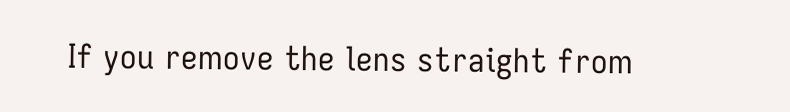If you remove the lens straight from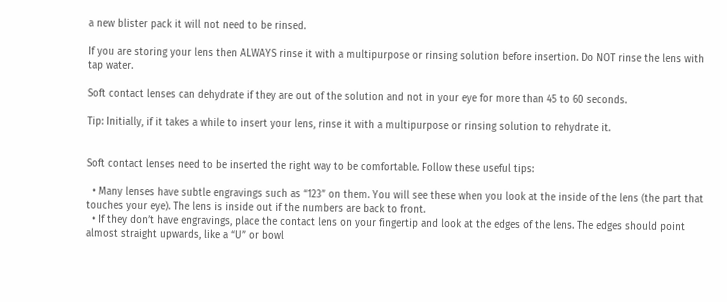a new blister pack it will not need to be rinsed.

If you are storing your lens then ALWAYS rinse it with a multipurpose or rinsing solution before insertion. Do NOT rinse the lens with tap water.

Soft contact lenses can dehydrate if they are out of the solution and not in your eye for more than 45 to 60 seconds.

Tip: Initially, if it takes a while to insert your lens, rinse it with a multipurpose or rinsing solution to rehydrate it.


Soft contact lenses need to be inserted the right way to be comfortable. Follow these useful tips:

  • Many lenses have subtle engravings such as “123” on them. You will see these when you look at the inside of the lens (the part that touches your eye). The lens is inside out if the numbers are back to front.
  • If they don’t have engravings, place the contact lens on your fingertip and look at the edges of the lens. The edges should point almost straight upwards, like a “U” or bowl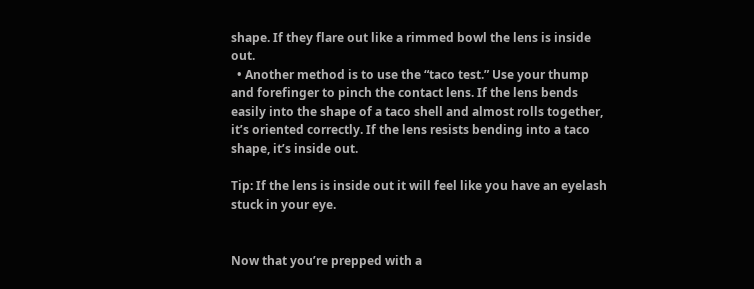shape. If they flare out like a rimmed bowl the lens is inside out.
  • Another method is to use the “taco test.” Use your thump and forefinger to pinch the contact lens. If the lens bends easily into the shape of a taco shell and almost rolls together, it’s oriented correctly. If the lens resists bending into a taco shape, it’s inside out.

Tip: If the lens is inside out it will feel like you have an eyelash stuck in your eye.


Now that you’re prepped with a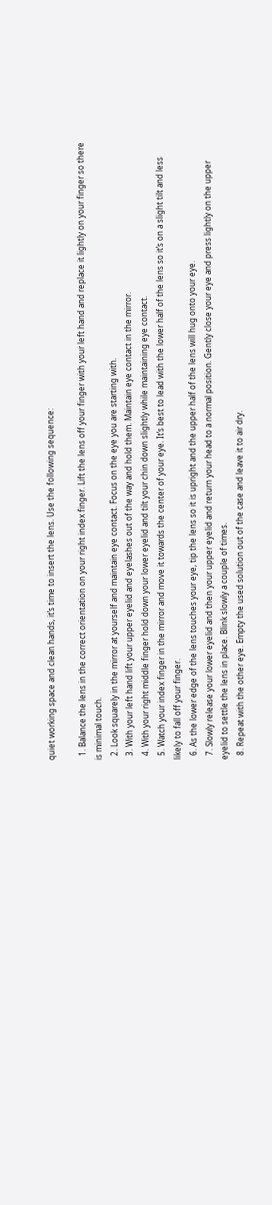quiet working space and clean hands, it’s time to insert the lens. Use the following sequence:

  1. Balance the lens in the correct orientation on your right index finger. Lift the lens off your finger with your left hand and replace it lightly on your finger so there is minimal touch.
  2. Look squarely in the mirror at yourself and maintain eye contact. Focus on the eye you are starting with.
  3. With your left hand lift your upper eyelid and eyelashes out of the way and hold them. Maintain eye contact in the mirror.
  4. With your right middle finger hold down your lower eyelid and tilt your chin down slightly while maintaining eye contact.
  5. Watch your index finger in the mirror and move it towards the center of your eye. It’s best to lead with the lower half of the lens so it’s on a slight tilt and less likely to fall off your finger.
  6. As the lower edge of the lens touches your eye, tip the lens so it is upright and the upper half of the lens will hug onto your eye.
  7. Slowly release your lower eyelid and then your upper eyelid and return your head to a normal position. Gently close your eye and press lightly on the upper eyelid to settle the lens in place. Blink slowly a couple of times.
  8. Repeat with the other eye. Empty the used solution out of the case and leave it to air dry.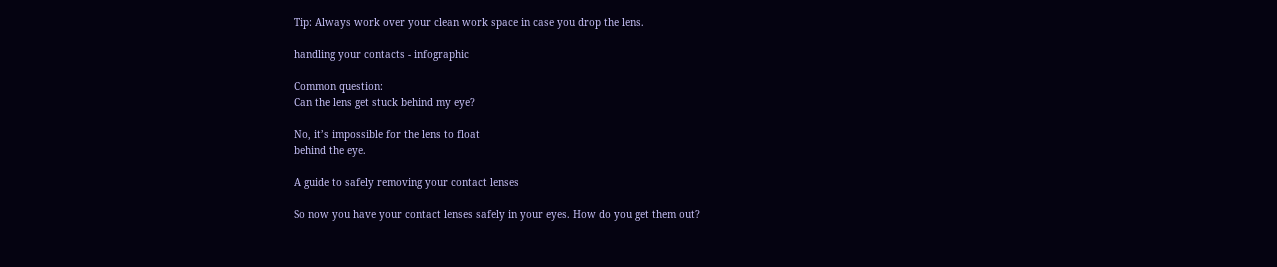Tip: Always work over your clean work space in case you drop the lens.

handling your contacts - infographic

Common question:
Can the lens get stuck behind my eye?

No, it’s impossible for the lens to float
behind the eye.

A guide to safely removing your contact lenses

So now you have your contact lenses safely in your eyes. How do you get them out?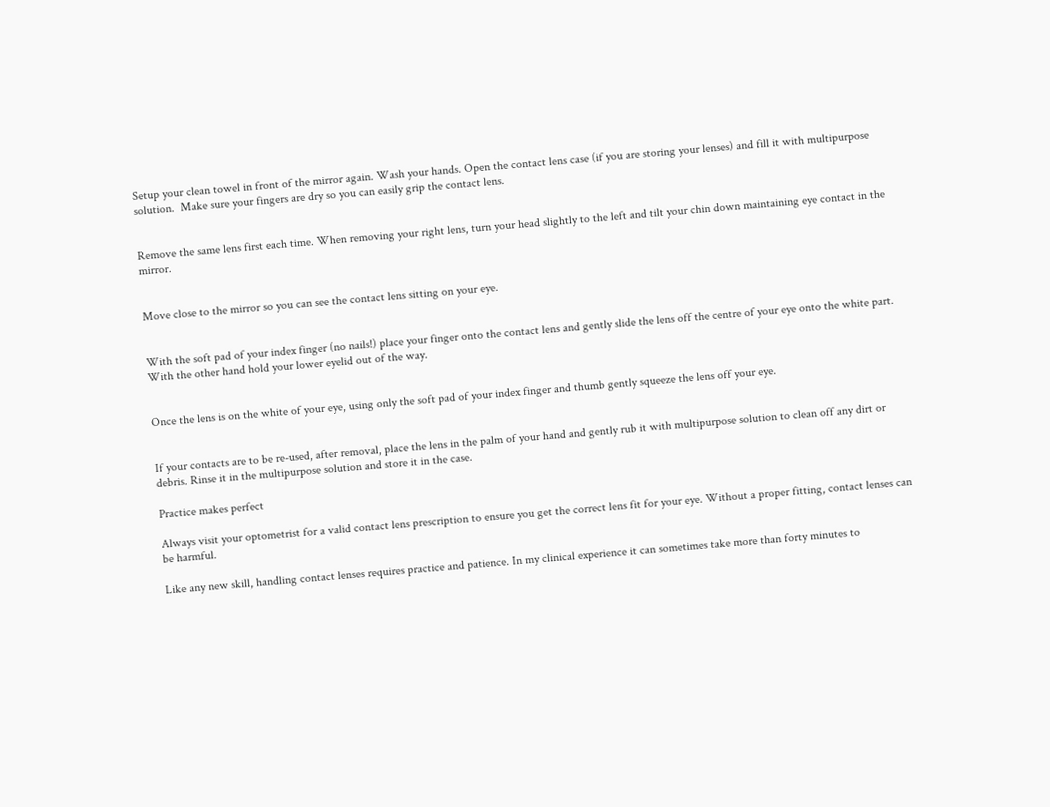Setup your clean towel in front of the mirror again. Wash your hands. Open the contact lens case (if you are storing your lenses) and fill it with multipurpose solution.  Make sure your fingers are dry so you can easily grip the contact lens.


Remove the same lens first each time. When removing your right lens, turn your head slightly to the left and tilt your chin down maintaining eye contact in the mirror.


Move close to the mirror so you can see the contact lens sitting on your eye.


With the soft pad of your index finger (no nails!) place your finger onto the contact lens and gently slide the lens off the centre of your eye onto the white part. With the other hand hold your lower eyelid out of the way.


Once the lens is on the white of your eye, using only the soft pad of your index finger and thumb gently squeeze the lens off your eye.


If your contacts are to be re-used, after removal, place the lens in the palm of your hand and gently rub it with multipurpose solution to clean off any dirt or debris. Rinse it in the multipurpose solution and store it in the case.

Practice makes perfect

Always visit your optometrist for a valid contact lens prescription to ensure you get the correct lens fit for your eye. Without a proper fitting, contact lenses can be harmful.

Like any new skill, handling contact lenses requires practice and patience. In my clinical experience it can sometimes take more than forty minutes to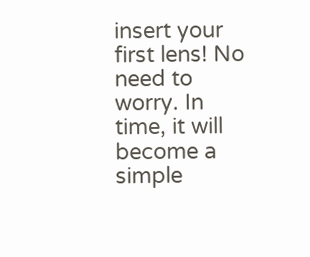insert your first lens! No need to worry. In time, it will become a simple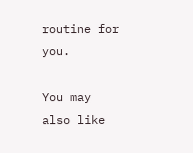routine for you.

You may also like